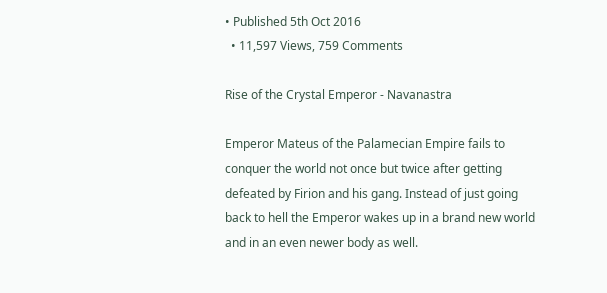• Published 5th Oct 2016
  • 11,597 Views, 759 Comments

Rise of the Crystal Emperor - Navanastra

Emperor Mateus of the Palamecian Empire fails to conquer the world not once but twice after getting defeated by Firion and his gang. Instead of just going back to hell the Emperor wakes up in a brand new world and in an even newer body as well.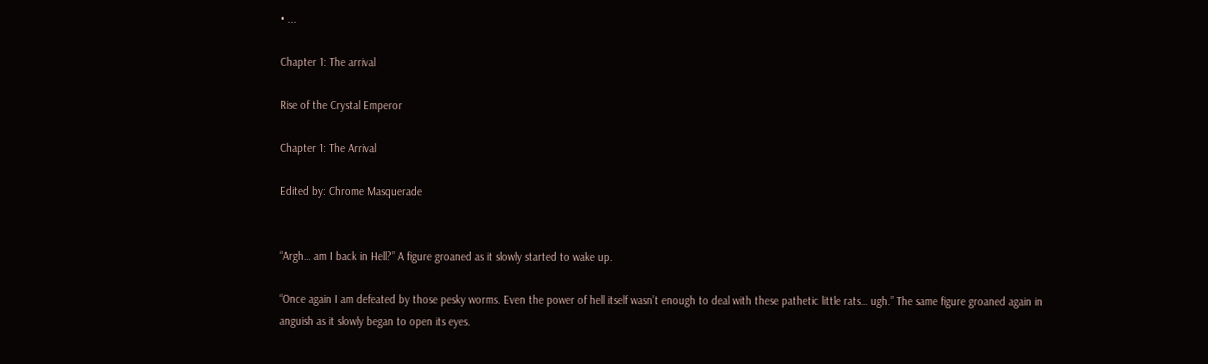• ...

Chapter 1: The arrival

Rise of the Crystal Emperor

Chapter 1: The Arrival

Edited by: Chrome Masquerade


“Argh… am I back in Hell?” A figure groaned as it slowly started to wake up.

“Once again I am defeated by those pesky worms. Even the power of hell itself wasn’t enough to deal with these pathetic little rats… ugh.” The same figure groaned again in anguish as it slowly began to open its eyes.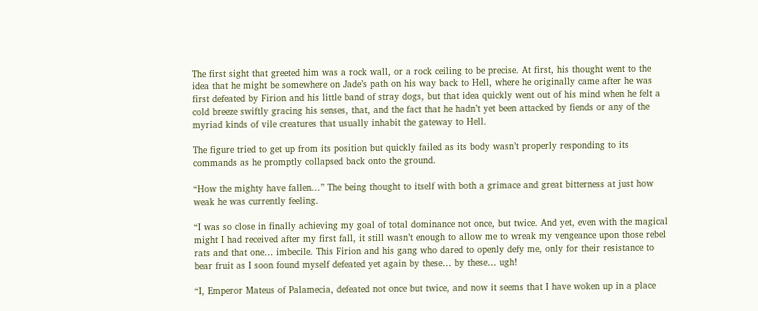The first sight that greeted him was a rock wall, or a rock ceiling to be precise. At first, his thought went to the idea that he might be somewhere on Jade’s path on his way back to Hell, where he originally came after he was first defeated by Firion and his little band of stray dogs, but that idea quickly went out of his mind when he felt a cold breeze swiftly gracing his senses, that, and the fact that he hadn’t yet been attacked by fiends or any of the myriad kinds of vile creatures that usually inhabit the gateway to Hell.

The figure tried to get up from its position but quickly failed as its body wasn’t properly responding to its commands as he promptly collapsed back onto the ground.

“How the mighty have fallen...” The being thought to itself with both a grimace and great bitterness at just how weak he was currently feeling.

“I was so close in finally achieving my goal of total dominance not once, but twice. And yet, even with the magical might I had received after my first fall, it still wasn’t enough to allow me to wreak my vengeance upon those rebel rats and that one… imbecile. This Firion and his gang who dared to openly defy me, only for their resistance to bear fruit as I soon found myself defeated yet again by these… by these… ugh!

“I, Emperor Mateus of Palamecia, defeated not once but twice, and now it seems that I have woken up in a place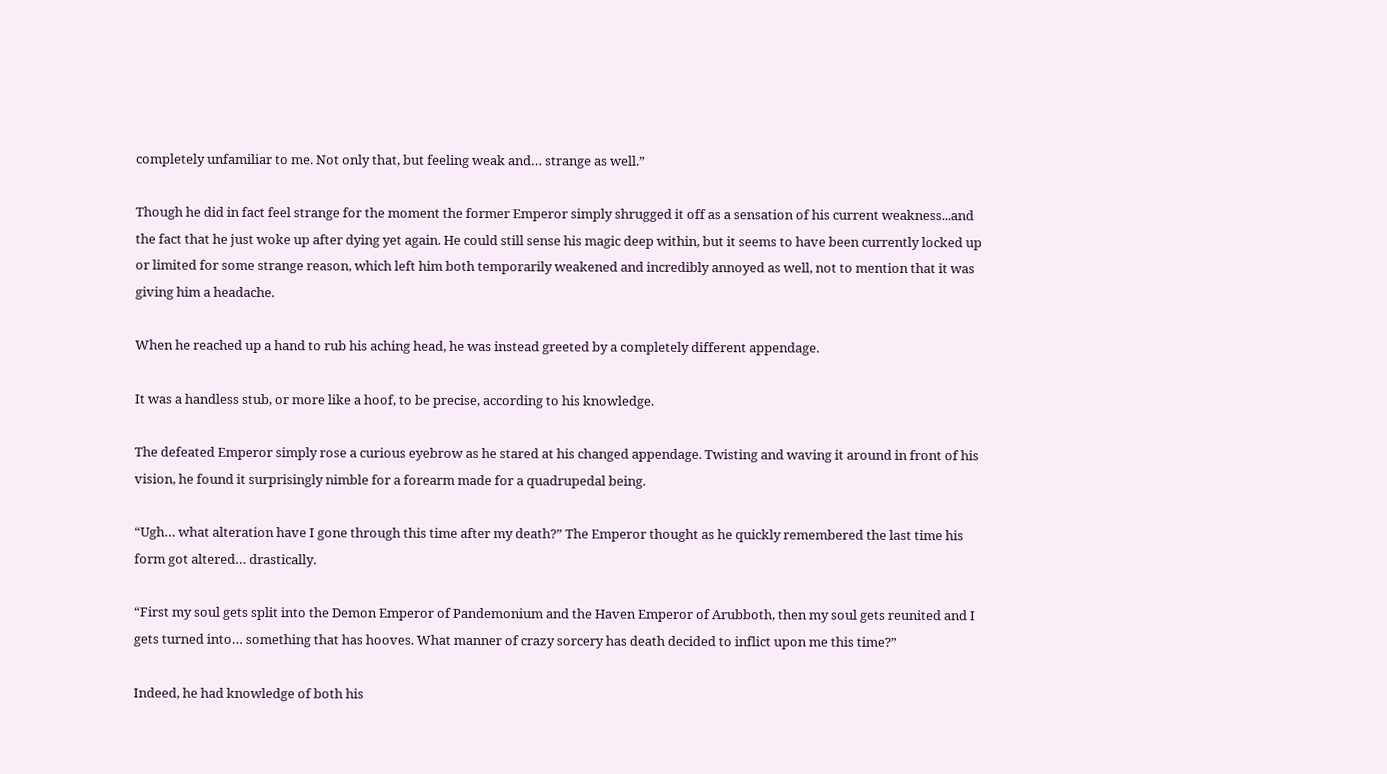completely unfamiliar to me. Not only that, but feeling weak and… strange as well.”

Though he did in fact feel strange for the moment the former Emperor simply shrugged it off as a sensation of his current weakness...and the fact that he just woke up after dying yet again. He could still sense his magic deep within, but it seems to have been currently locked up or limited for some strange reason, which left him both temporarily weakened and incredibly annoyed as well, not to mention that it was giving him a headache.

When he reached up a hand to rub his aching head, he was instead greeted by a completely different appendage.

It was a handless stub, or more like a hoof, to be precise, according to his knowledge.

The defeated Emperor simply rose a curious eyebrow as he stared at his changed appendage. Twisting and waving it around in front of his vision, he found it surprisingly nimble for a forearm made for a quadrupedal being.

“Ugh… what alteration have I gone through this time after my death?” The Emperor thought as he quickly remembered the last time his form got altered… drastically.

“First my soul gets split into the Demon Emperor of Pandemonium and the Haven Emperor of Arubboth, then my soul gets reunited and I gets turned into… something that has hooves. What manner of crazy sorcery has death decided to inflict upon me this time?”

Indeed, he had knowledge of both his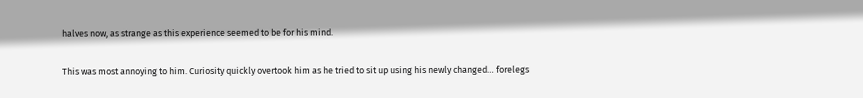halves now, as strange as this experience seemed to be for his mind.

This was most annoying to him. Curiosity quickly overtook him as he tried to sit up using his newly changed… forelegs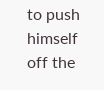to push himself off the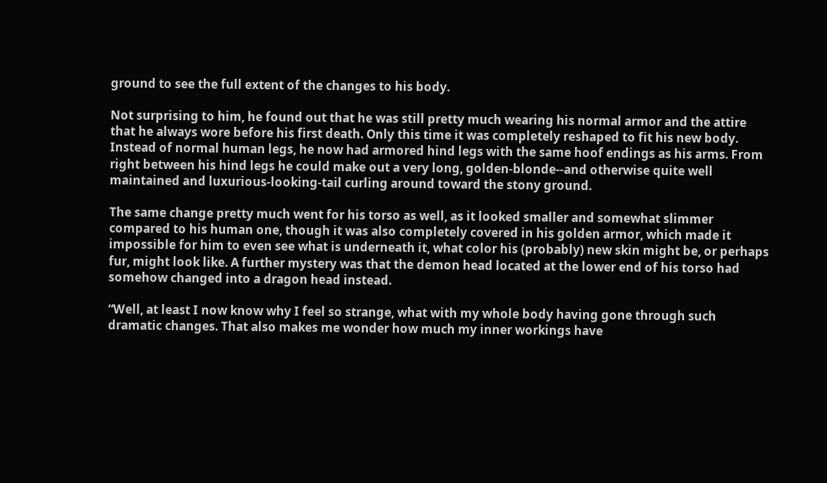ground to see the full extent of the changes to his body.

Not surprising to him, he found out that he was still pretty much wearing his normal armor and the attire that he always wore before his first death. Only this time it was completely reshaped to fit his new body. Instead of normal human legs, he now had armored hind legs with the same hoof endings as his arms. From right between his hind legs he could make out a very long, golden-blonde--and otherwise quite well maintained and luxurious-looking-tail curling around toward the stony ground.

The same change pretty much went for his torso as well, as it looked smaller and somewhat slimmer compared to his human one, though it was also completely covered in his golden armor, which made it impossible for him to even see what is underneath it, what color his (probably) new skin might be, or perhaps fur, might look like. A further mystery was that the demon head located at the lower end of his torso had somehow changed into a dragon head instead.

“Well, at least I now know why I feel so strange, what with my whole body having gone through such dramatic changes. That also makes me wonder how much my inner workings have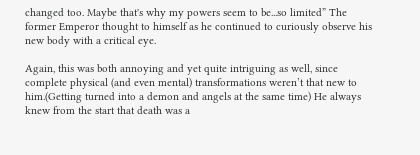changed too. Maybe that's why my powers seem to be...so limited” The former Emperor thought to himself as he continued to curiously observe his new body with a critical eye.

Again, this was both annoying and yet quite intriguing as well, since complete physical (and even mental) transformations weren’t that new to him.(Getting turned into a demon and angels at the same time) He always knew from the start that death was a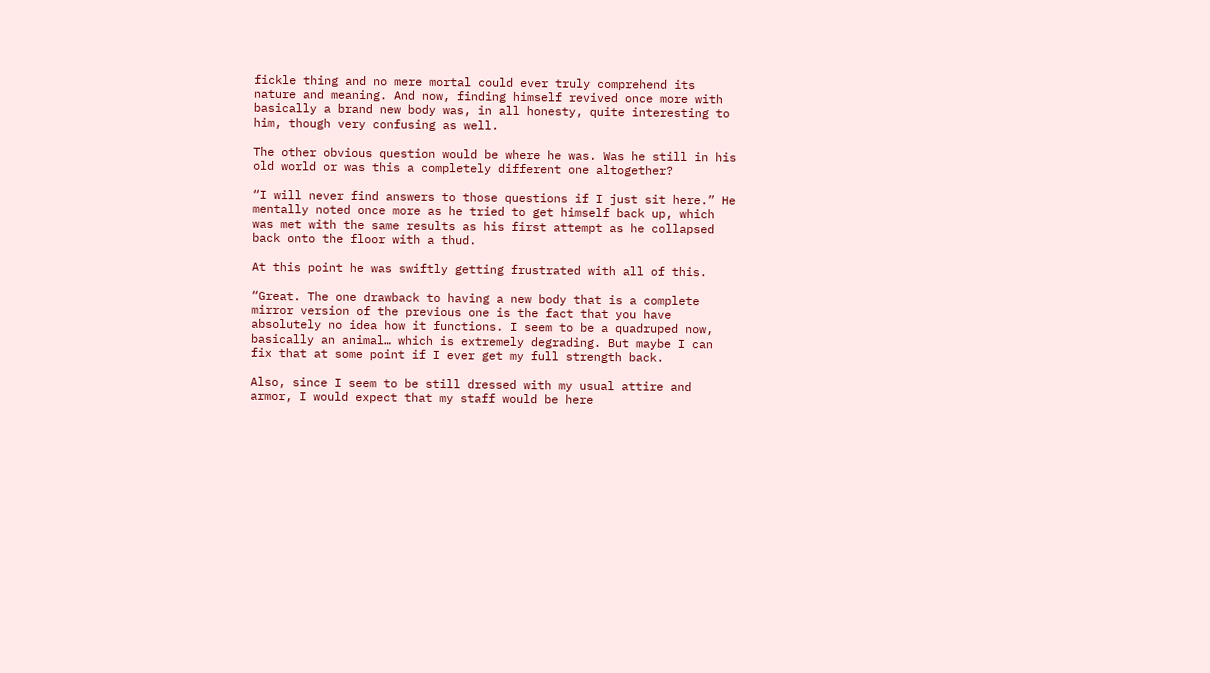fickle thing and no mere mortal could ever truly comprehend its nature and meaning. And now, finding himself revived once more with basically a brand new body was, in all honesty, quite interesting to him, though very confusing as well.

The other obvious question would be where he was. Was he still in his old world or was this a completely different one altogether?

“I will never find answers to those questions if I just sit here.” He mentally noted once more as he tried to get himself back up, which was met with the same results as his first attempt as he collapsed back onto the floor with a thud.

At this point he was swiftly getting frustrated with all of this.

“Great. The one drawback to having a new body that is a complete mirror version of the previous one is the fact that you have absolutely no idea how it functions. I seem to be a quadruped now, basically an animal… which is extremely degrading. But maybe I can fix that at some point if I ever get my full strength back.

Also, since I seem to be still dressed with my usual attire and armor, I would expect that my staff would be here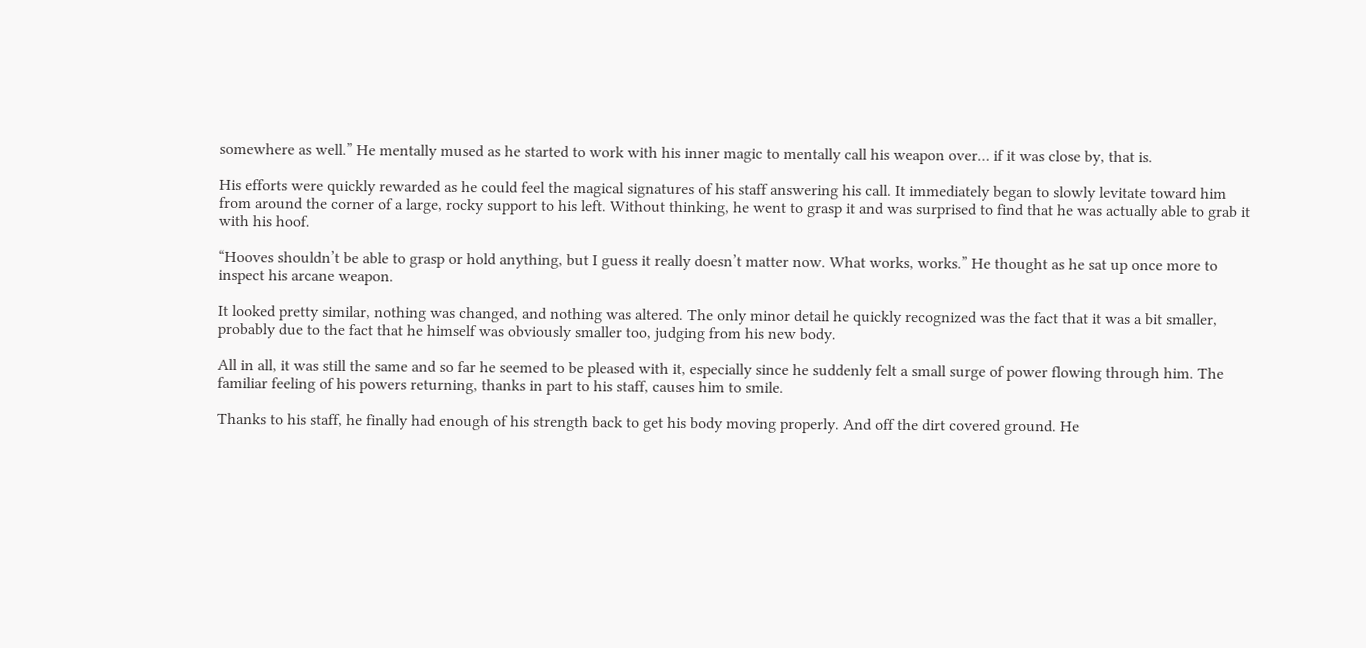somewhere as well.” He mentally mused as he started to work with his inner magic to mentally call his weapon over… if it was close by, that is.

His efforts were quickly rewarded as he could feel the magical signatures of his staff answering his call. It immediately began to slowly levitate toward him from around the corner of a large, rocky support to his left. Without thinking, he went to grasp it and was surprised to find that he was actually able to grab it with his hoof.

“Hooves shouldn’t be able to grasp or hold anything, but I guess it really doesn’t matter now. What works, works.” He thought as he sat up once more to inspect his arcane weapon.

It looked pretty similar, nothing was changed, and nothing was altered. The only minor detail he quickly recognized was the fact that it was a bit smaller, probably due to the fact that he himself was obviously smaller too, judging from his new body.

All in all, it was still the same and so far he seemed to be pleased with it, especially since he suddenly felt a small surge of power flowing through him. The familiar feeling of his powers returning, thanks in part to his staff, causes him to smile.

Thanks to his staff, he finally had enough of his strength back to get his body moving properly. And off the dirt covered ground. He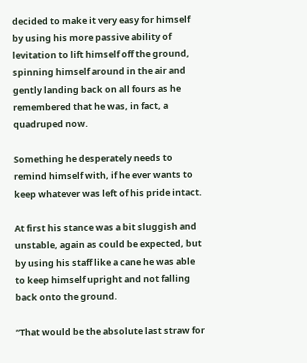decided to make it very easy for himself by using his more passive ability of levitation to lift himself off the ground, spinning himself around in the air and gently landing back on all fours as he remembered that he was, in fact, a quadruped now.

Something he desperately needs to remind himself with, if he ever wants to keep whatever was left of his pride intact.

At first his stance was a bit sluggish and unstable, again as could be expected, but by using his staff like a cane he was able to keep himself upright and not falling back onto the ground.

“That would be the absolute last straw for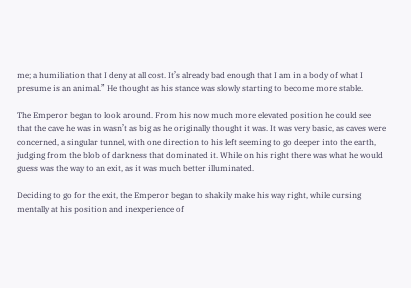me; a humiliation that I deny at all cost. It’s already bad enough that I am in a body of what I presume is an animal.” He thought as his stance was slowly starting to become more stable.

The Emperor began to look around. From his now much more elevated position he could see that the cave he was in wasn’t as big as he originally thought it was. It was very basic, as caves were concerned, a singular tunnel, with one direction to his left seeming to go deeper into the earth, judging from the blob of darkness that dominated it. While on his right there was what he would guess was the way to an exit, as it was much better illuminated.

Deciding to go for the exit, the Emperor began to shakily make his way right, while cursing mentally at his position and inexperience of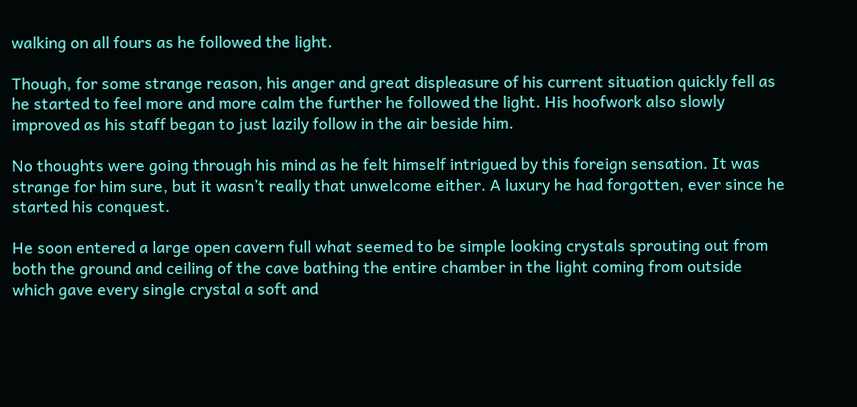walking on all fours as he followed the light.

Though, for some strange reason, his anger and great displeasure of his current situation quickly fell as he started to feel more and more calm the further he followed the light. His hoofwork also slowly improved as his staff began to just lazily follow in the air beside him.

No thoughts were going through his mind as he felt himself intrigued by this foreign sensation. It was strange for him sure, but it wasn’t really that unwelcome either. A luxury he had forgotten, ever since he started his conquest.

He soon entered a large open cavern full what seemed to be simple looking crystals sprouting out from both the ground and ceiling of the cave bathing the entire chamber in the light coming from outside which gave every single crystal a soft and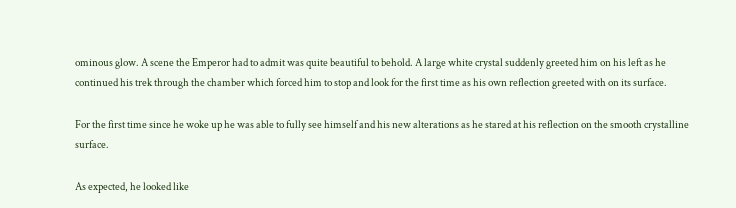ominous glow. A scene the Emperor had to admit was quite beautiful to behold. A large white crystal suddenly greeted him on his left as he continued his trek through the chamber which forced him to stop and look for the first time as his own reflection greeted with on its surface.

For the first time since he woke up he was able to fully see himself and his new alterations as he stared at his reflection on the smooth crystalline surface.

As expected, he looked like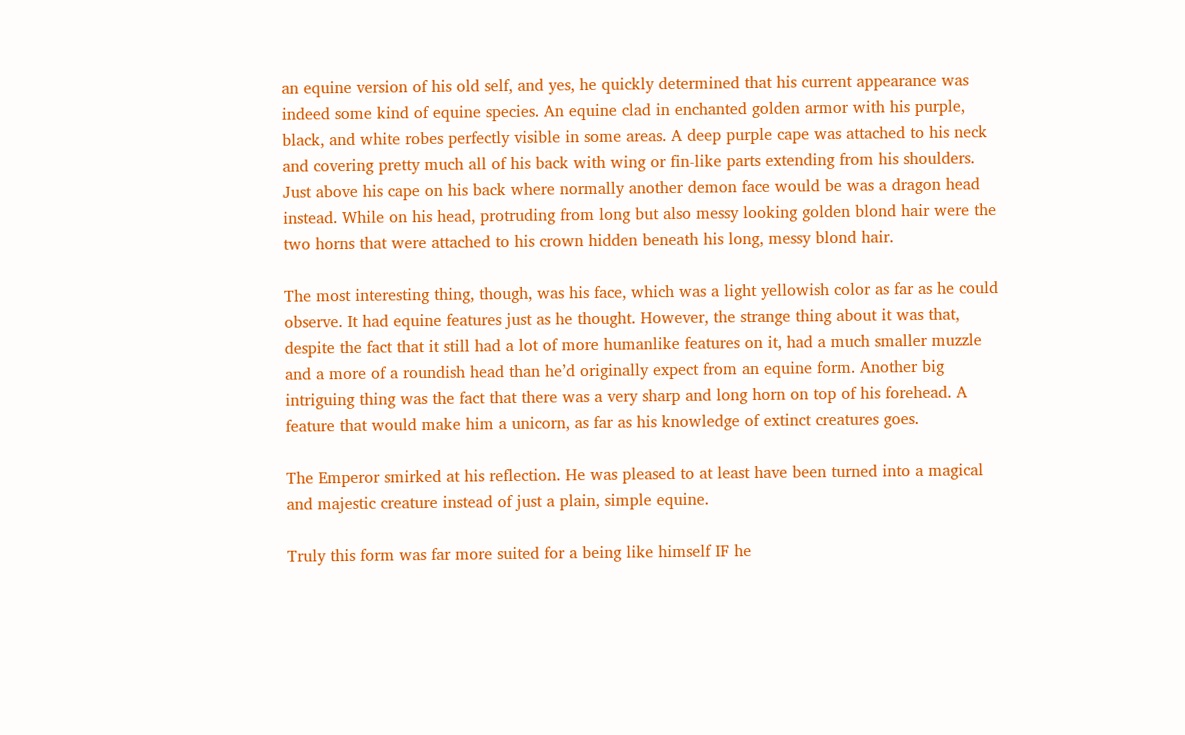an equine version of his old self, and yes, he quickly determined that his current appearance was indeed some kind of equine species. An equine clad in enchanted golden armor with his purple, black, and white robes perfectly visible in some areas. A deep purple cape was attached to his neck and covering pretty much all of his back with wing or fin-like parts extending from his shoulders. Just above his cape on his back where normally another demon face would be was a dragon head instead. While on his head, protruding from long but also messy looking golden blond hair were the two horns that were attached to his crown hidden beneath his long, messy blond hair.

The most interesting thing, though, was his face, which was a light yellowish color as far as he could observe. It had equine features just as he thought. However, the strange thing about it was that, despite the fact that it still had a lot of more humanlike features on it, had a much smaller muzzle and a more of a roundish head than he’d originally expect from an equine form. Another big intriguing thing was the fact that there was a very sharp and long horn on top of his forehead. A feature that would make him a unicorn, as far as his knowledge of extinct creatures goes.

The Emperor smirked at his reflection. He was pleased to at least have been turned into a magical and majestic creature instead of just a plain, simple equine.

Truly this form was far more suited for a being like himself IF he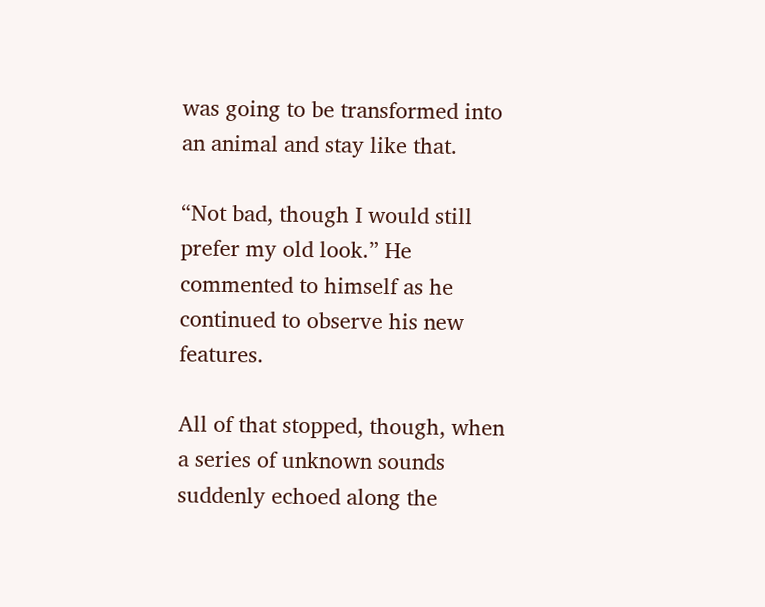was going to be transformed into an animal and stay like that.

“Not bad, though I would still prefer my old look.” He commented to himself as he continued to observe his new features.

All of that stopped, though, when a series of unknown sounds suddenly echoed along the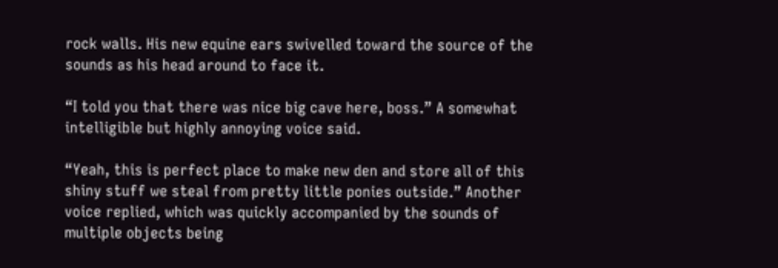rock walls. His new equine ears swivelled toward the source of the sounds as his head around to face it.

“I told you that there was nice big cave here, boss.” A somewhat intelligible but highly annoying voice said.

“Yeah, this is perfect place to make new den and store all of this shiny stuff we steal from pretty little ponies outside.” Another voice replied, which was quickly accompanied by the sounds of multiple objects being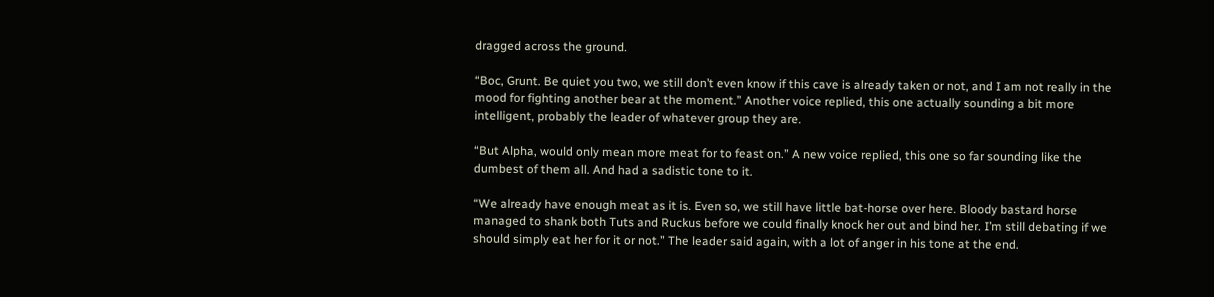dragged across the ground.

“Boc, Grunt. Be quiet you two, we still don’t even know if this cave is already taken or not, and I am not really in the mood for fighting another bear at the moment.” Another voice replied, this one actually sounding a bit more intelligent, probably the leader of whatever group they are.

“But Alpha, would only mean more meat for to feast on.” A new voice replied, this one so far sounding like the dumbest of them all. And had a sadistic tone to it.

“We already have enough meat as it is. Even so, we still have little bat-horse over here. Bloody bastard horse managed to shank both Tuts and Ruckus before we could finally knock her out and bind her. I’m still debating if we should simply eat her for it or not.” The leader said again, with a lot of anger in his tone at the end.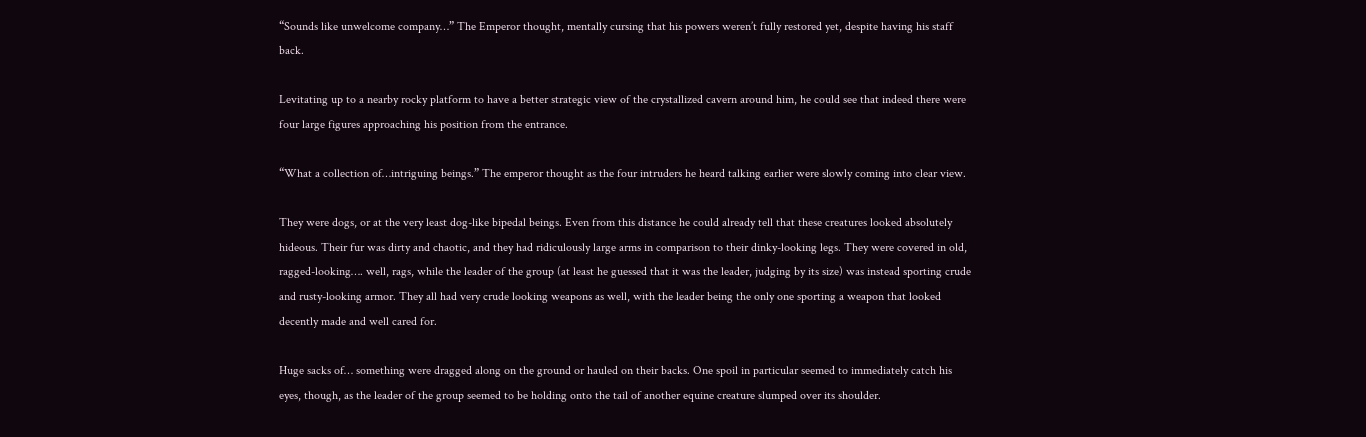“Sounds like unwelcome company…” The Emperor thought, mentally cursing that his powers weren’t fully restored yet, despite having his staff back.

Levitating up to a nearby rocky platform to have a better strategic view of the crystallized cavern around him, he could see that indeed there were four large figures approaching his position from the entrance.

“What a collection of…intriguing beings.” The emperor thought as the four intruders he heard talking earlier were slowly coming into clear view.

They were dogs, or at the very least dog-like bipedal beings. Even from this distance he could already tell that these creatures looked absolutely hideous. Their fur was dirty and chaotic, and they had ridiculously large arms in comparison to their dinky-looking legs. They were covered in old, ragged-looking…. well, rags, while the leader of the group (at least he guessed that it was the leader, judging by its size) was instead sporting crude and rusty-looking armor. They all had very crude looking weapons as well, with the leader being the only one sporting a weapon that looked decently made and well cared for.

Huge sacks of… something were dragged along on the ground or hauled on their backs. One spoil in particular seemed to immediately catch his eyes, though, as the leader of the group seemed to be holding onto the tail of another equine creature slumped over its shoulder.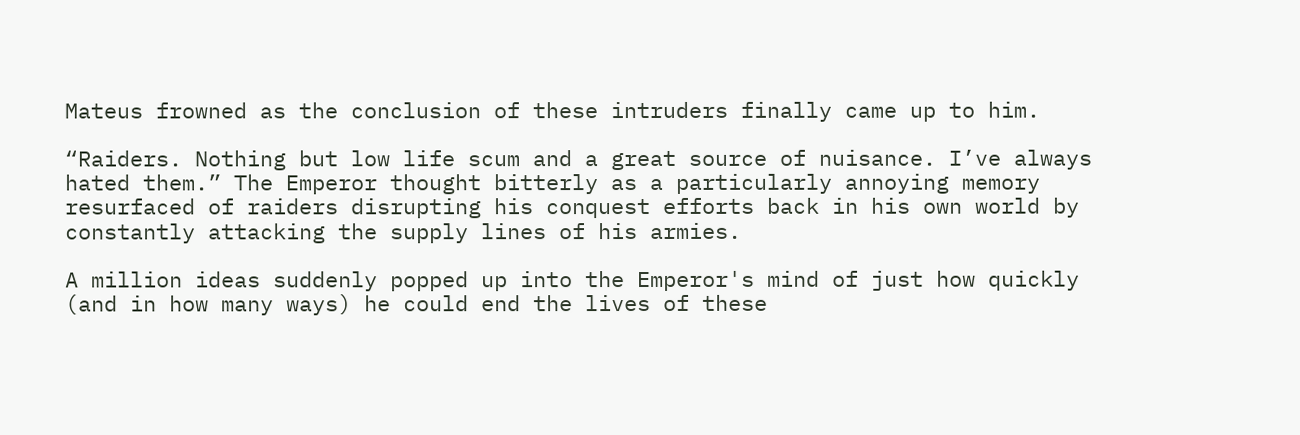Mateus frowned as the conclusion of these intruders finally came up to him.

“Raiders. Nothing but low life scum and a great source of nuisance. I’ve always hated them.” The Emperor thought bitterly as a particularly annoying memory resurfaced of raiders disrupting his conquest efforts back in his own world by constantly attacking the supply lines of his armies.

A million ideas suddenly popped up into the Emperor's mind of just how quickly (and in how many ways) he could end the lives of these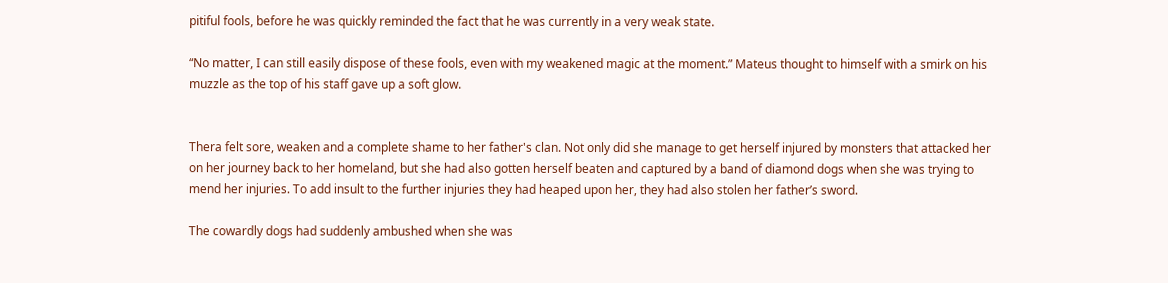pitiful fools, before he was quickly reminded the fact that he was currently in a very weak state.

“No matter, I can still easily dispose of these fools, even with my weakened magic at the moment.” Mateus thought to himself with a smirk on his muzzle as the top of his staff gave up a soft glow.


Thera felt sore, weaken and a complete shame to her father's clan. Not only did she manage to get herself injured by monsters that attacked her on her journey back to her homeland, but she had also gotten herself beaten and captured by a band of diamond dogs when she was trying to mend her injuries. To add insult to the further injuries they had heaped upon her, they had also stolen her father’s sword.

The cowardly dogs had suddenly ambushed when she was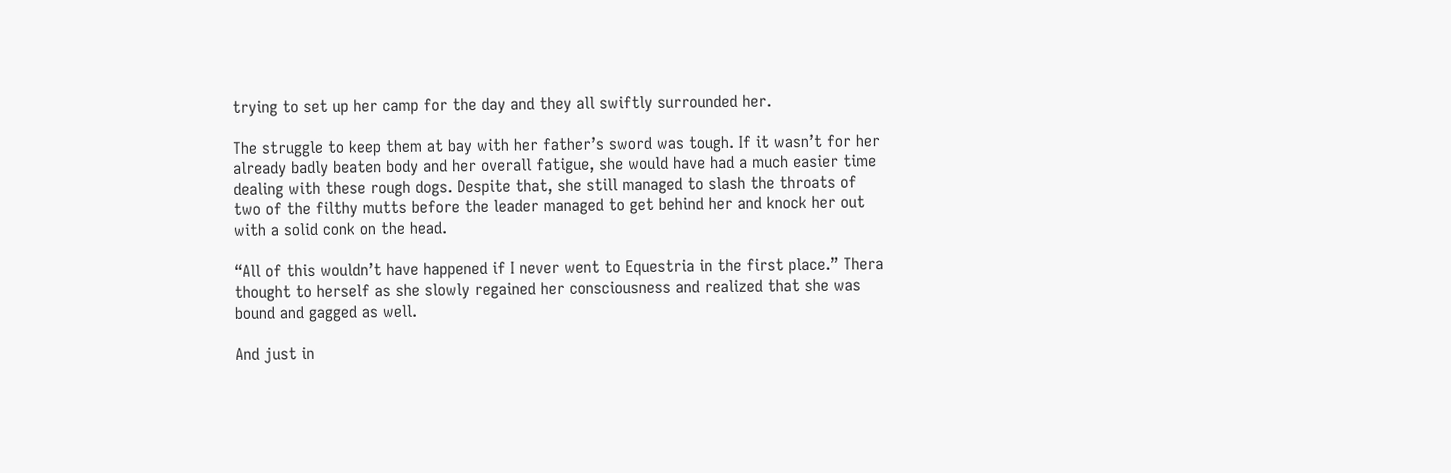trying to set up her camp for the day and they all swiftly surrounded her.

The struggle to keep them at bay with her father’s sword was tough. If it wasn’t for her already badly beaten body and her overall fatigue, she would have had a much easier time dealing with these rough dogs. Despite that, she still managed to slash the throats of two of the filthy mutts before the leader managed to get behind her and knock her out with a solid conk on the head.

“All of this wouldn’t have happened if I never went to Equestria in the first place.” Thera thought to herself as she slowly regained her consciousness and realized that she was bound and gagged as well.

And just in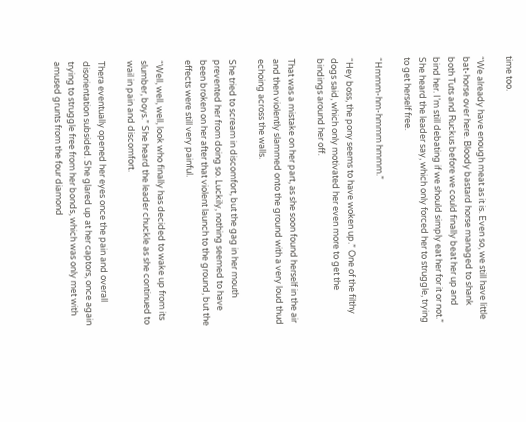time too.

“We already have enough meat as it is. Even so, we still have little bat-horse over here. Bloody bastard horse managed to shank both Tuts and Ruckus before we could finally beat her up and bind her. I’m still debating if we should simply eat her for it or not.” She heard the leader say, which only forced her to struggle, trying to get herself free.

“Hmmm-hm-hmmm hmmm.”

“Hey boss, the pony seems to have woken up.” One of the filthy dogs said, which only motivated her even more to get the bindings around her off.

That was a mistake on her part, as she soon found herself in the air and then violently slammed onto the ground with a very loud thud echoing across the walls.

She tried to scream in discomfort, but the gag in her mouth prevented her from doing so. Luckily, nothing seemed to have been broken on her after that violent launch to the ground, but the effects were still very painful.

“Well, well, well, look who finally has decided to wake up from its slumber, boys.” She heard the leader chuckle as she continued to wail in pain and discomfort.

Thera eventually opened her eyes once the pain and overall disorientation subsided. She glared up at her captors, once again trying to struggle free from her bonds, which was only met with amused grunts from the four diamond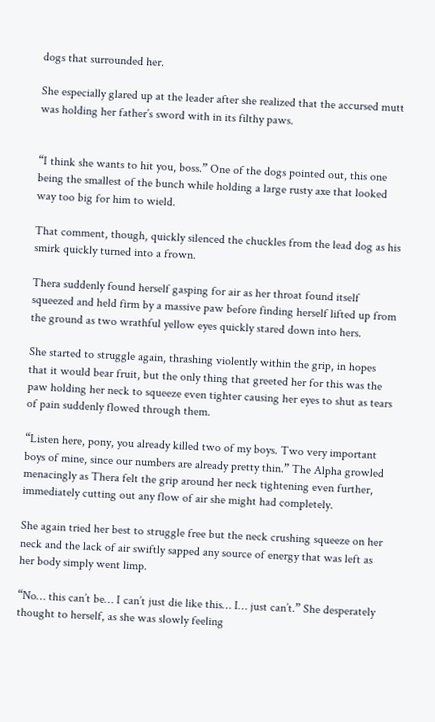dogs that surrounded her.

She especially glared up at the leader after she realized that the accursed mutt was holding her father’s sword with in its filthy paws.


“I think she wants to hit you, boss.” One of the dogs pointed out, this one being the smallest of the bunch while holding a large rusty axe that looked way too big for him to wield.

That comment, though, quickly silenced the chuckles from the lead dog as his smirk quickly turned into a frown.

Thera suddenly found herself gasping for air as her throat found itself squeezed and held firm by a massive paw before finding herself lifted up from the ground as two wrathful yellow eyes quickly stared down into hers.

She started to struggle again, thrashing violently within the grip, in hopes that it would bear fruit, but the only thing that greeted her for this was the paw holding her neck to squeeze even tighter causing her eyes to shut as tears of pain suddenly flowed through them.

“Listen here, pony, you already killed two of my boys. Two very important boys of mine, since our numbers are already pretty thin.” The Alpha growled menacingly as Thera felt the grip around her neck tightening even further, immediately cutting out any flow of air she might had completely.

She again tried her best to struggle free but the neck crushing squeeze on her neck and the lack of air swiftly sapped any source of energy that was left as her body simply went limp.

“No… this can’t be… I can’t just die like this… I… just can’t.” She desperately thought to herself, as she was slowly feeling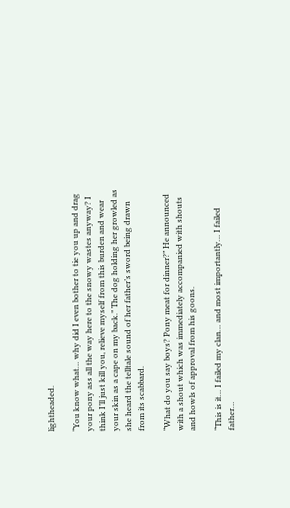lightheaded.

“You know what… why did I even bother to tie you up and drag your pony ass all the way here to the snowy wastes anyway? I think I’ll just kill you, relieve myself from this burden and wear your skin as a cape on my back.” The dog holding her growled as she heard the telltale sound of her father’s sword being drawn from its scabbard.

“What do you say boys? Pony meat for dinner?” He announced with a shout which was immediately accompanied with shouts and howls of approval from his goons.

“This is it… I failed my clan… and most importantly… I failed father…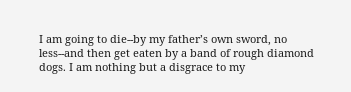I am going to die--by my father’s own sword, no less--and then get eaten by a band of rough diamond dogs. I am nothing but a disgrace to my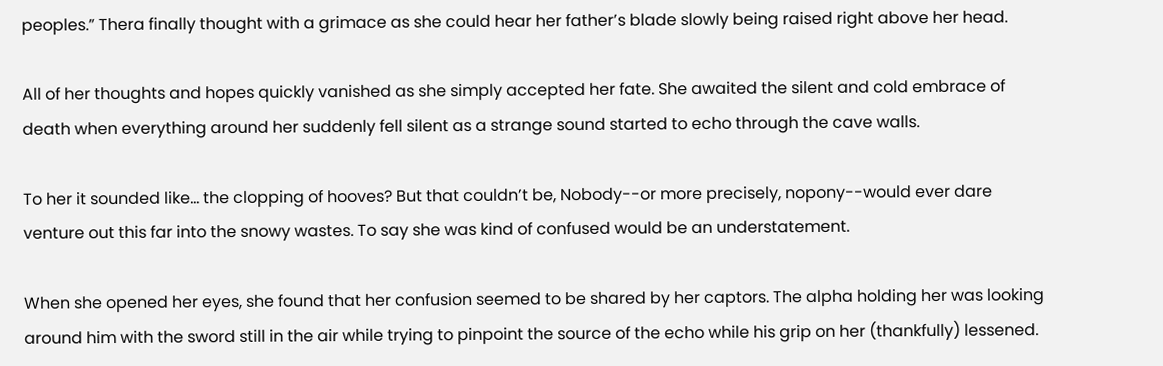peoples.” Thera finally thought with a grimace as she could hear her father’s blade slowly being raised right above her head.

All of her thoughts and hopes quickly vanished as she simply accepted her fate. She awaited the silent and cold embrace of death when everything around her suddenly fell silent as a strange sound started to echo through the cave walls.

To her it sounded like… the clopping of hooves? But that couldn’t be, Nobody--or more precisely, nopony--would ever dare venture out this far into the snowy wastes. To say she was kind of confused would be an understatement.

When she opened her eyes, she found that her confusion seemed to be shared by her captors. The alpha holding her was looking around him with the sword still in the air while trying to pinpoint the source of the echo while his grip on her (thankfully) lessened.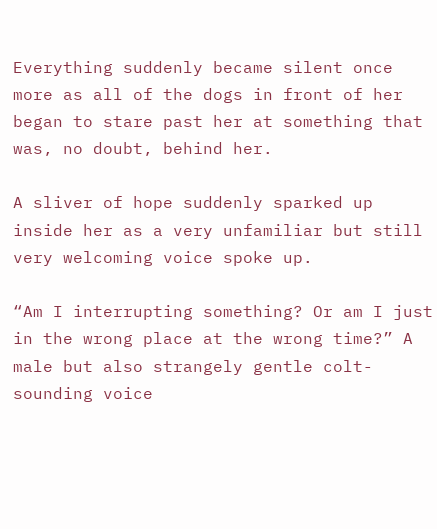Everything suddenly became silent once more as all of the dogs in front of her began to stare past her at something that was, no doubt, behind her.

A sliver of hope suddenly sparked up inside her as a very unfamiliar but still very welcoming voice spoke up.

“Am I interrupting something? Or am I just in the wrong place at the wrong time?” A male but also strangely gentle colt-sounding voice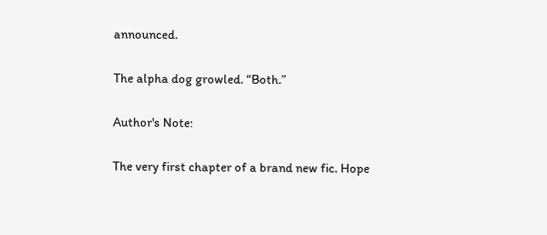announced.

The alpha dog growled. “Both.”

Author's Note:

The very first chapter of a brand new fic. Hope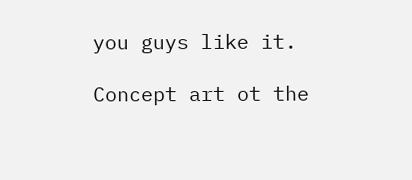you guys like it.

Concept art ot the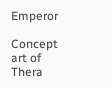Emperor

Concept art of Thera